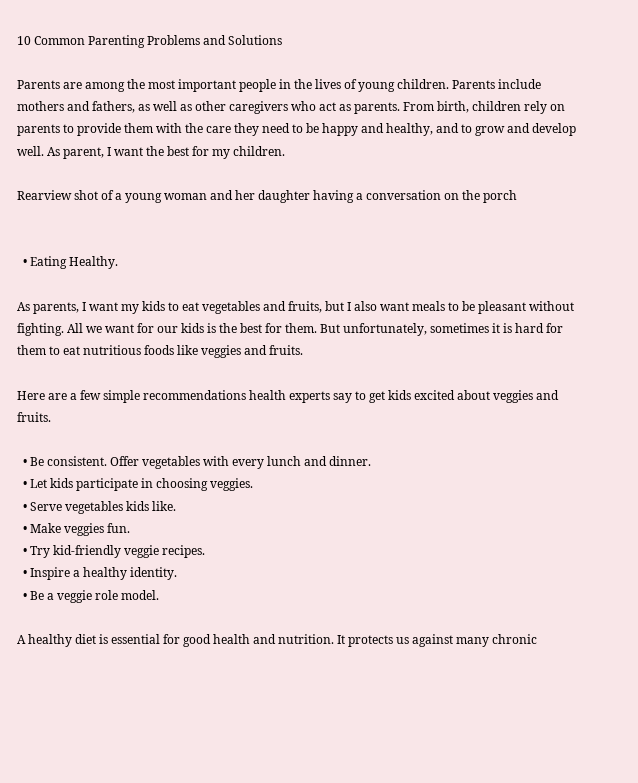10 Common Parenting Problems and Solutions

Parents are among the most important people in the lives of young children. Parents include mothers and fathers, as well as other caregivers who act as parents. From birth, children rely on parents to provide them with the care they need to be happy and healthy, and to grow and develop well. As parent, I want the best for my children.

Rearview shot of a young woman and her daughter having a conversation on the porch


  • Eating Healthy.

As parents, I want my kids to eat vegetables and fruits, but I also want meals to be pleasant without fighting. All we want for our kids is the best for them. But unfortunately, sometimes it is hard for them to eat nutritious foods like veggies and fruits.

Here are a few simple recommendations health experts say to get kids excited about veggies and fruits.

  • Be consistent. Offer vegetables with every lunch and dinner.
  • Let kids participate in choosing veggies.
  • Serve vegetables kids like.
  • Make veggies fun.
  • Try kid-friendly veggie recipes.
  • Inspire a healthy identity.
  • Be a veggie role model.

A healthy diet is essential for good health and nutrition. It protects us against many chronic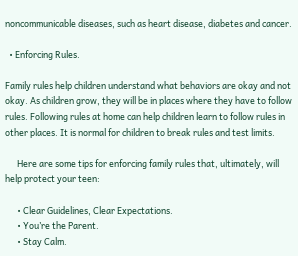noncommunicable diseases, such as heart disease, diabetes and cancer.

  • Enforcing Rules.

Family rules help children understand what behaviors are okay and not okay. As children grow, they will be in places where they have to follow rules. Following rules at home can help children learn to follow rules in other places. It is normal for children to break rules and test limits.

      Here are some tips for enforcing family rules that, ultimately, will help protect your teen:

      • Clear Guidelines, Clear Expectations.
      • You’re the Parent.
      • Stay Calm.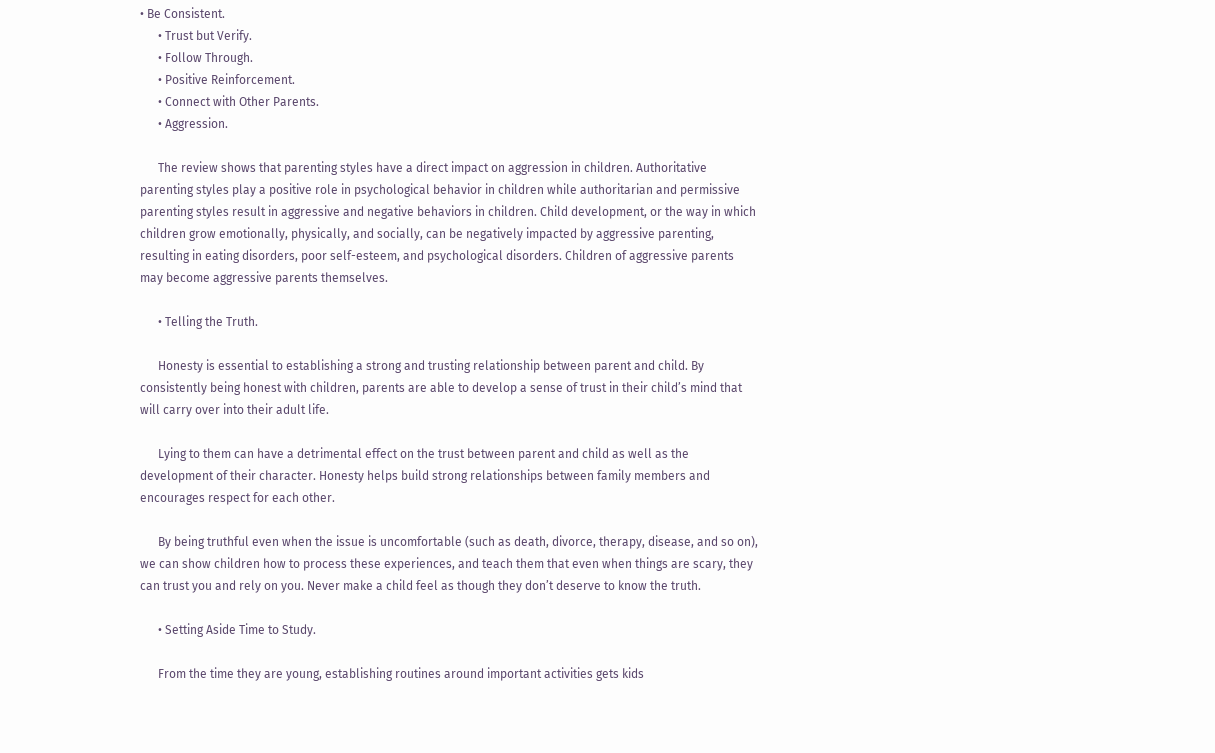• Be Consistent.
      • Trust but Verify.
      • Follow Through.
      • Positive Reinforcement.
      • Connect with Other Parents.
      • Aggression.

      The review shows that parenting styles have a direct impact on aggression in children. Authoritative parenting styles play a positive role in psychological behavior in children while authoritarian and permissive parenting styles result in aggressive and negative behaviors in children. Child development, or the way in which children grow emotionally, physically, and socially, can be negatively impacted by aggressive parenting, resulting in eating disorders, poor self-esteem, and psychological disorders. Children of aggressive parents may become aggressive parents themselves.

      • Telling the Truth.

      Honesty is essential to establishing a strong and trusting relationship between parent and child. By consistently being honest with children, parents are able to develop a sense of trust in their child’s mind that will carry over into their adult life.

      Lying to them can have a detrimental effect on the trust between parent and child as well as the development of their character. Honesty helps build strong relationships between family members and encourages respect for each other.

      By being truthful even when the issue is uncomfortable (such as death, divorce, therapy, disease, and so on), we can show children how to process these experiences, and teach them that even when things are scary, they can trust you and rely on you. Never make a child feel as though they don’t deserve to know the truth.

      • Setting Aside Time to Study.

      From the time they are young, establishing routines around important activities gets kids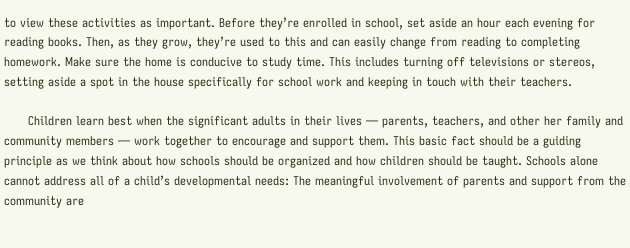to view these activities as important. Before they’re enrolled in school, set aside an hour each evening for reading books. Then, as they grow, they’re used to this and can easily change from reading to completing homework. Make sure the home is conducive to study time. This includes turning off televisions or stereos, setting aside a spot in the house specifically for school work and keeping in touch with their teachers.

      Children learn best when the significant adults in their lives — parents, teachers, and other her family and community members — work together to encourage and support them. This basic fact should be a guiding principle as we think about how schools should be organized and how children should be taught. Schools alone cannot address all of a child’s developmental needs: The meaningful involvement of parents and support from the community are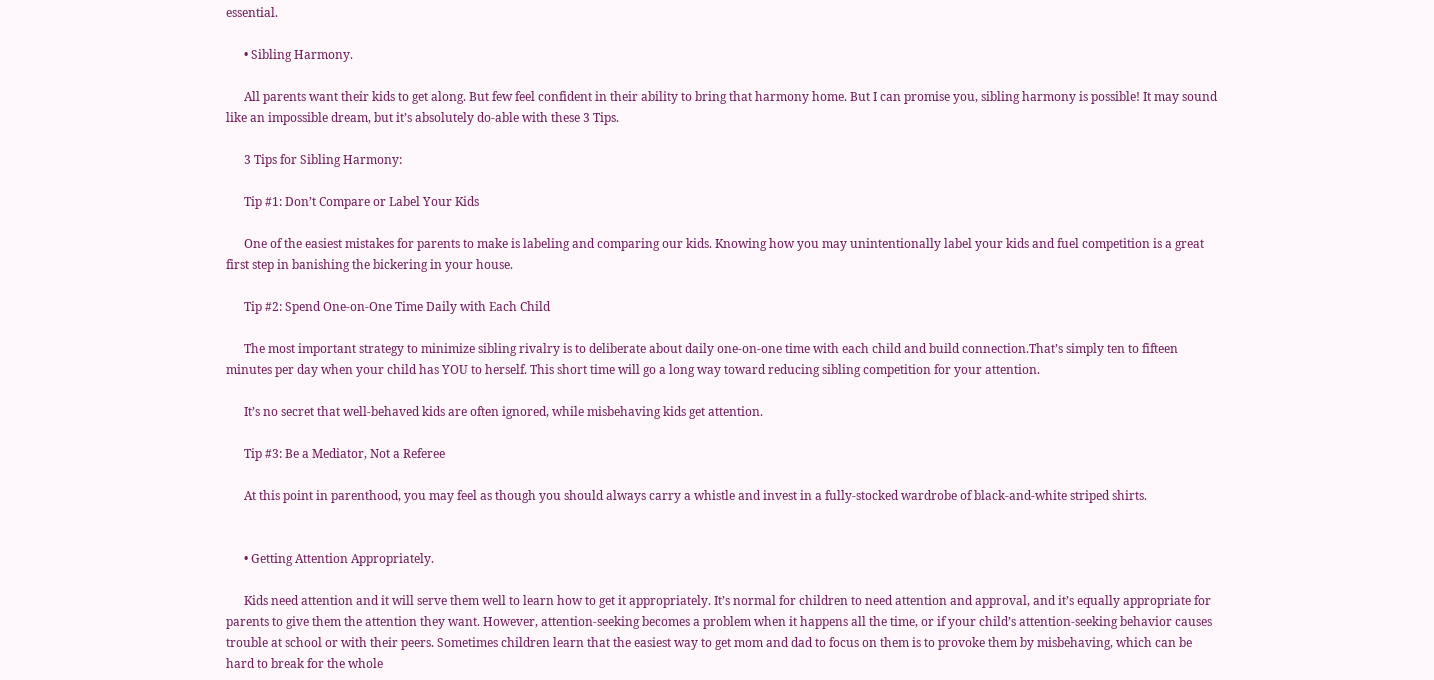essential.

      • Sibling Harmony.

      All parents want their kids to get along. But few feel confident in their ability to bring that harmony home. But I can promise you, sibling harmony is possible! It may sound like an impossible dream, but it’s absolutely do-able with these 3 Tips.

      3 Tips for Sibling Harmony:

      Tip #1: Don’t Compare or Label Your Kids

      One of the easiest mistakes for parents to make is labeling and comparing our kids. Knowing how you may unintentionally label your kids and fuel competition is a great first step in banishing the bickering in your house.

      Tip #2: Spend One-on-One Time Daily with Each Child

      The most important strategy to minimize sibling rivalry is to deliberate about daily one-on-one time with each child and build connection.That’s simply ten to fifteen minutes per day when your child has YOU to herself. This short time will go a long way toward reducing sibling competition for your attention.

      It’s no secret that well-behaved kids are often ignored, while misbehaving kids get attention.

      Tip #3: Be a Mediator, Not a Referee

      At this point in parenthood, you may feel as though you should always carry a whistle and invest in a fully-stocked wardrobe of black-and-white striped shirts.


      • Getting Attention Appropriately.

      Kids need attention and it will serve them well to learn how to get it appropriately. It’s normal for children to need attention and approval, and it’s equally appropriate for parents to give them the attention they want. However, attention-seeking becomes a problem when it happens all the time, or if your child’s attention-seeking behavior causes trouble at school or with their peers. Sometimes children learn that the easiest way to get mom and dad to focus on them is to provoke them by misbehaving, which can be hard to break for the whole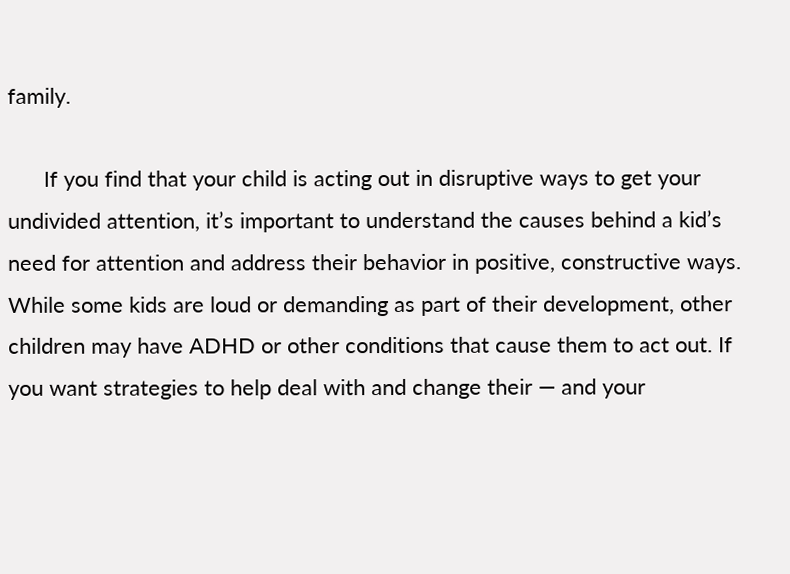family.

      If you find that your child is acting out in disruptive ways to get your undivided attention, it’s important to understand the causes behind a kid’s need for attention and address their behavior in positive, constructive ways. While some kids are loud or demanding as part of their development, other children may have ADHD or other conditions that cause them to act out. If you want strategies to help deal with and change their — and your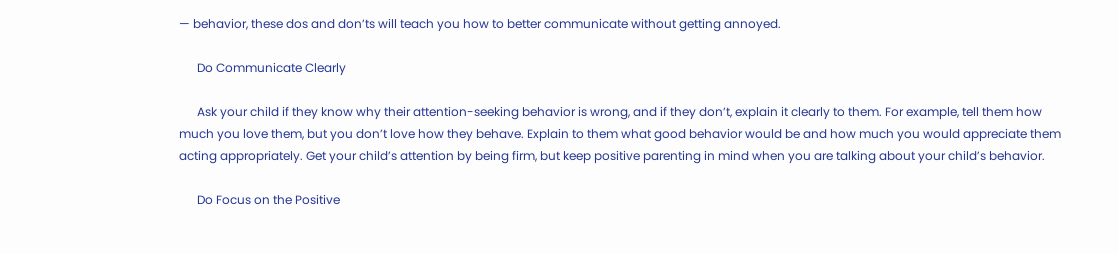— behavior, these dos and don’ts will teach you how to better communicate without getting annoyed.

      Do Communicate Clearly

      Ask your child if they know why their attention-seeking behavior is wrong, and if they don’t, explain it clearly to them. For example, tell them how much you love them, but you don’t love how they behave. Explain to them what good behavior would be and how much you would appreciate them acting appropriately. Get your child’s attention by being firm, but keep positive parenting in mind when you are talking about your child’s behavior.

      Do Focus on the Positive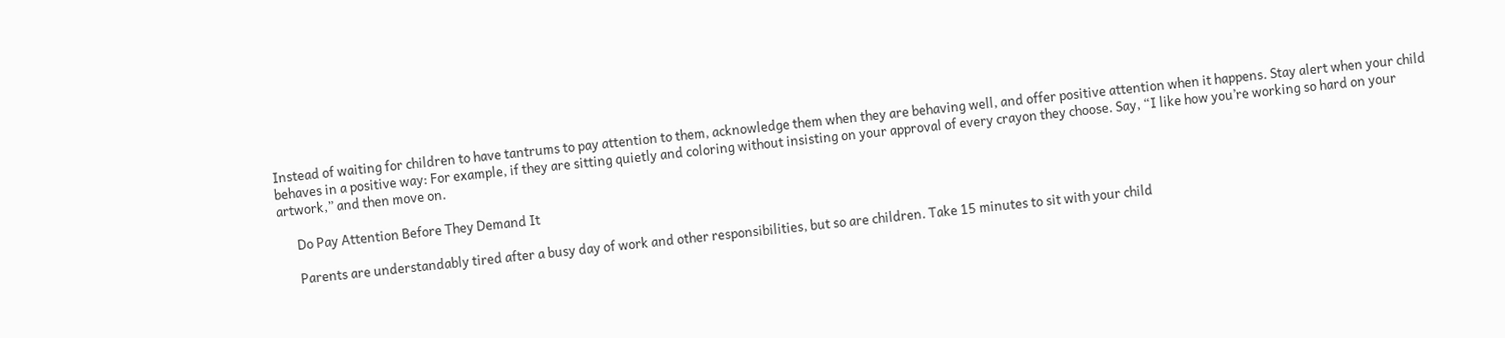Instead of waiting for children to have tantrums to pay attention to them, acknowledge them when they are behaving well, and offer positive attention when it happens. Stay alert when your child behaves in a positive way: For example, if they are sitting quietly and coloring without insisting on your approval of every crayon they choose. Say, “I like how you’re working so hard on your artwork,” and then move on.

      Do Pay Attention Before They Demand It

      Parents are understandably tired after a busy day of work and other responsibilities, but so are children. Take 15 minutes to sit with your child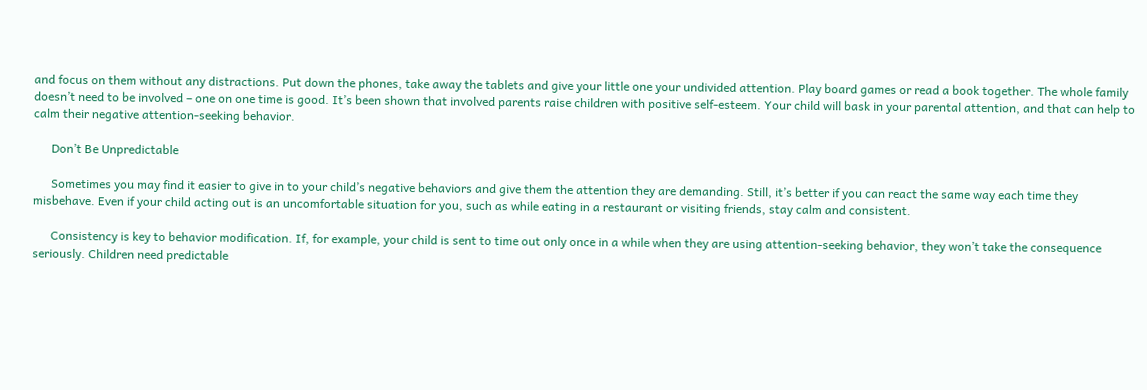and focus on them without any distractions. Put down the phones, take away the tablets and give your little one your undivided attention. Play board games or read a book together. The whole family doesn’t need to be involved – one on one time is good. It’s been shown that involved parents raise children with positive self-esteem. Your child will bask in your parental attention, and that can help to calm their negative attention-seeking behavior.

      Don’t Be Unpredictable

      Sometimes you may find it easier to give in to your child’s negative behaviors and give them the attention they are demanding. Still, it’s better if you can react the same way each time they misbehave. Even if your child acting out is an uncomfortable situation for you, such as while eating in a restaurant or visiting friends, stay calm and consistent.

      Consistency is key to behavior modification. If, for example, your child is sent to time out only once in a while when they are using attention-seeking behavior, they won’t take the consequence seriously. Children need predictable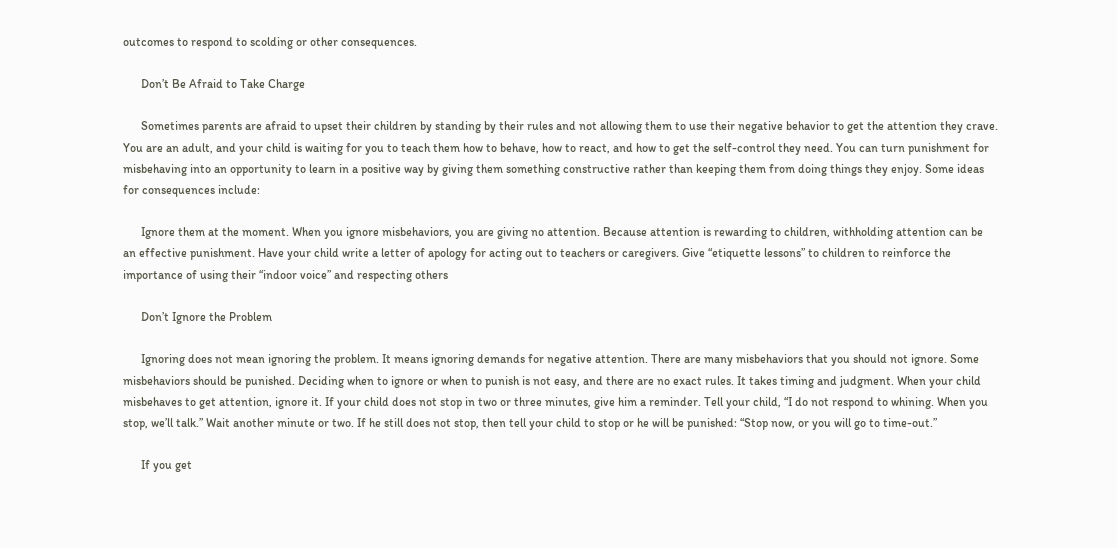outcomes to respond to scolding or other consequences.

      Don’t Be Afraid to Take Charge

      Sometimes parents are afraid to upset their children by standing by their rules and not allowing them to use their negative behavior to get the attention they crave. You are an adult, and your child is waiting for you to teach them how to behave, how to react, and how to get the self-control they need. You can turn punishment for misbehaving into an opportunity to learn in a positive way by giving them something constructive rather than keeping them from doing things they enjoy. Some ideas for consequences include:

      Ignore them at the moment. When you ignore misbehaviors, you are giving no attention. Because attention is rewarding to children, withholding attention can be an effective punishment. Have your child write a letter of apology for acting out to teachers or caregivers. Give “etiquette lessons” to children to reinforce the importance of using their “indoor voice” and respecting others

      Don’t Ignore the Problem

      Ignoring does not mean ignoring the problem. It means ignoring demands for negative attention. There are many misbehaviors that you should not ignore. Some misbehaviors should be punished. Deciding when to ignore or when to punish is not easy, and there are no exact rules. It takes timing and judgment. When your child misbehaves to get attention, ignore it. If your child does not stop in two or three minutes, give him a reminder. Tell your child, “I do not respond to whining. When you stop, we’ll talk.” Wait another minute or two. If he still does not stop, then tell your child to stop or he will be punished: “Stop now, or you will go to time-out.”

      If you get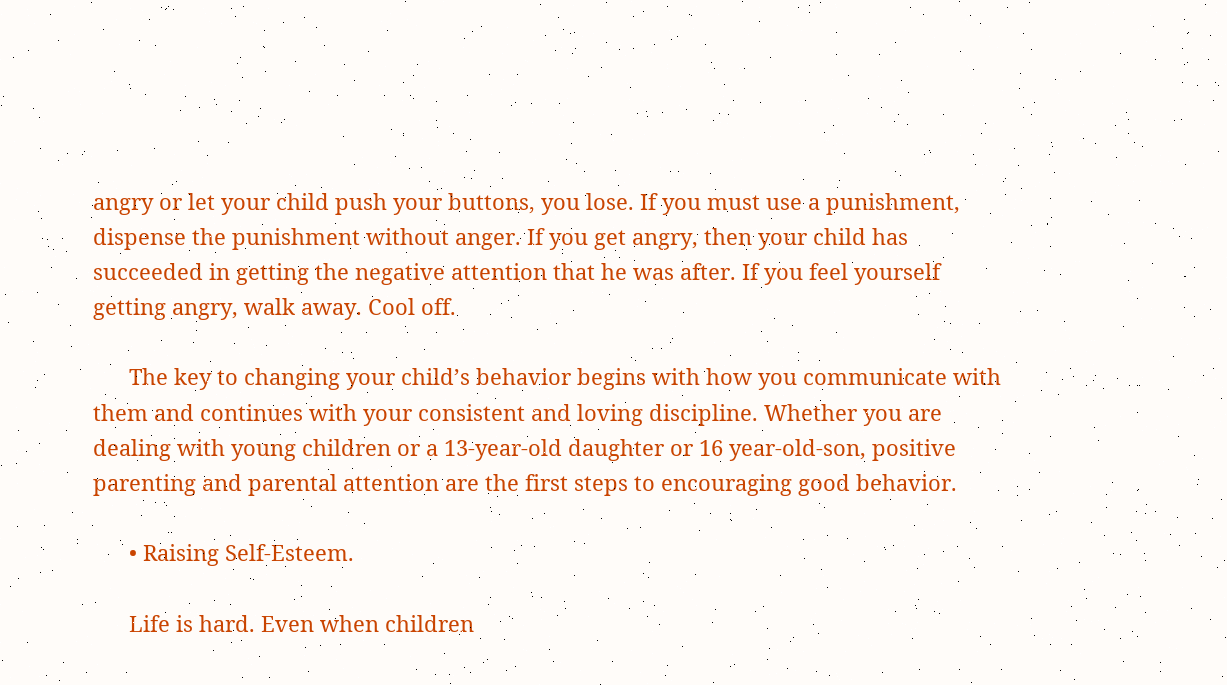angry or let your child push your buttons, you lose. If you must use a punishment, dispense the punishment without anger. If you get angry, then your child has succeeded in getting the negative attention that he was after. If you feel yourself getting angry, walk away. Cool off.

      The key to changing your child’s behavior begins with how you communicate with them and continues with your consistent and loving discipline. Whether you are dealing with young children or a 13-year-old daughter or 16 year-old-son, positive parenting and parental attention are the first steps to encouraging good behavior.

      • Raising Self-Esteem.

      Life is hard. Even when children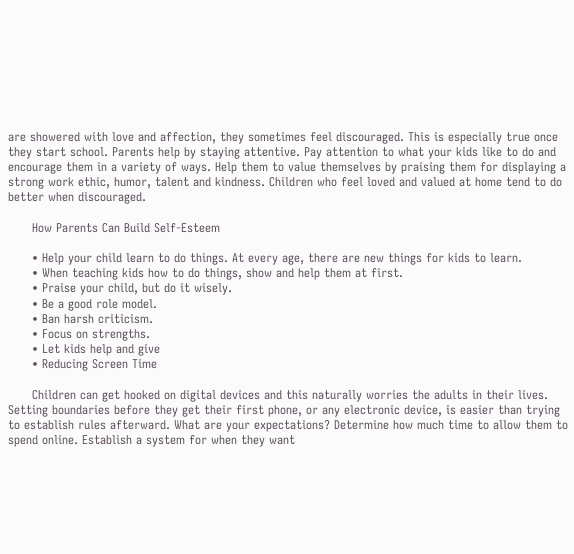are showered with love and affection, they sometimes feel discouraged. This is especially true once they start school. Parents help by staying attentive. Pay attention to what your kids like to do and encourage them in a variety of ways. Help them to value themselves by praising them for displaying a strong work ethic, humor, talent and kindness. Children who feel loved and valued at home tend to do better when discouraged.

      How Parents Can Build Self-Esteem

      • Help your child learn to do things. At every age, there are new things for kids to learn.
      • When teaching kids how to do things, show and help them at first.
      • Praise your child, but do it wisely.
      • Be a good role model.
      • Ban harsh criticism.
      • Focus on strengths.
      • Let kids help and give
      • Reducing Screen Time

      Children can get hooked on digital devices and this naturally worries the adults in their lives. Setting boundaries before they get their first phone, or any electronic device, is easier than trying to establish rules afterward. What are your expectations? Determine how much time to allow them to spend online. Establish a system for when they want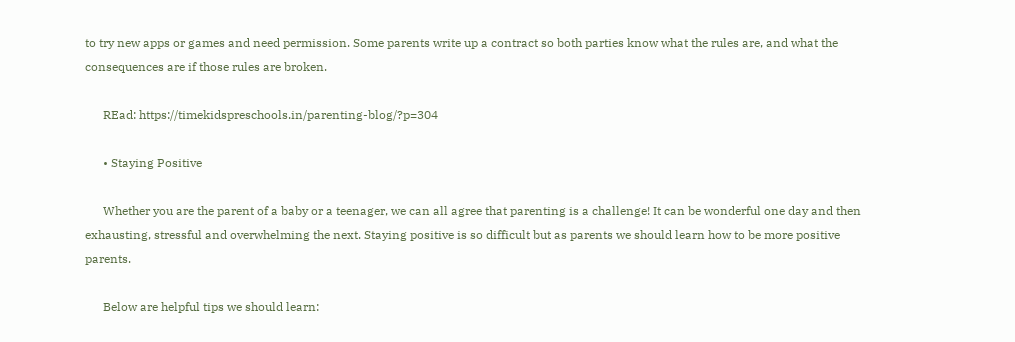to try new apps or games and need permission. Some parents write up a contract so both parties know what the rules are, and what the consequences are if those rules are broken.

      REad: https://timekidspreschools.in/parenting-blog/?p=304

      • Staying Positive

      Whether you are the parent of a baby or a teenager, we can all agree that parenting is a challenge! It can be wonderful one day and then exhausting, stressful and overwhelming the next. Staying positive is so difficult but as parents we should learn how to be more positive parents.

      Below are helpful tips we should learn: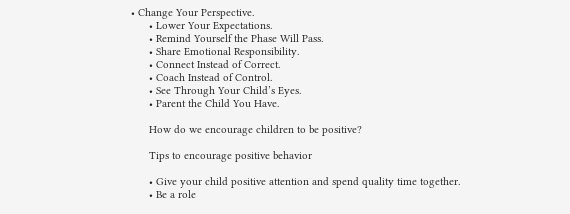• Change Your Perspective.
      • Lower Your Expectations.
      • Remind Yourself the Phase Will Pass.
      • Share Emotional Responsibility.
      • Connect Instead of Correct.
      • Coach Instead of Control.
      • See Through Your Child’s Eyes.
      • Parent the Child You Have.

      How do we encourage children to be positive?

      Tips to encourage positive behavior

      • Give your child positive attention and spend quality time together.
      • Be a role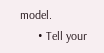model.
      • Tell your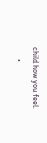child how you feel.
      •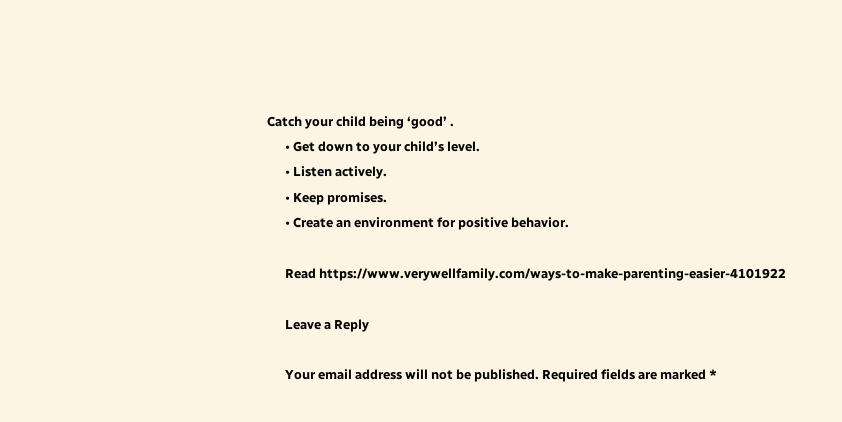Catch your child being ‘good’ .
      • Get down to your child’s level.
      • Listen actively.
      • Keep promises.
      • Create an environment for positive behavior.

      Read https://www.verywellfamily.com/ways-to-make-parenting-easier-4101922

      Leave a Reply

      Your email address will not be published. Required fields are marked *